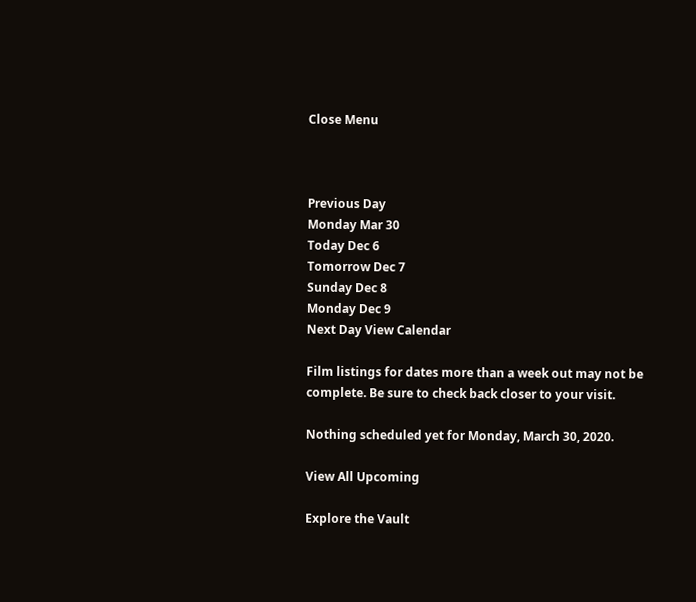Close Menu



Previous Day
Monday Mar 30
Today Dec 6
Tomorrow Dec 7
Sunday Dec 8
Monday Dec 9
Next Day View Calendar

Film listings for dates more than a week out may not be complete. Be sure to check back closer to your visit.

Nothing scheduled yet for Monday, March 30, 2020.

View All Upcoming

Explore the Vault